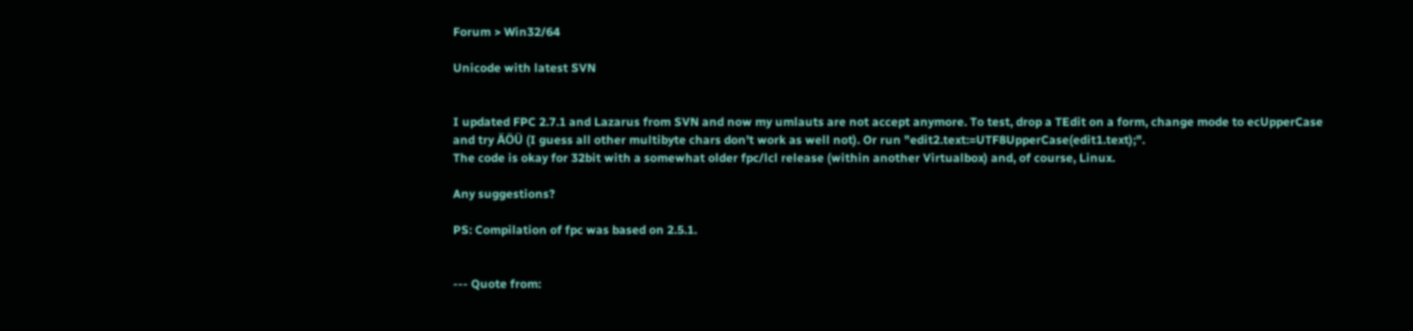Forum > Win32/64

Unicode with latest SVN


I updated FPC 2.7.1 and Lazarus from SVN and now my umlauts are not accept anymore. To test, drop a TEdit on a form, change mode to ecUpperCase and try ÄÖÜ (I guess all other multibyte chars don't work as well not). Or run "edit2.text:=UTF8UpperCase(edit1.text);".
The code is okay for 32bit with a somewhat older fpc/lcl release (within another Virtualbox) and, of course, Linux.

Any suggestions?

PS: Compilation of fpc was based on 2.5.1.


--- Quote from: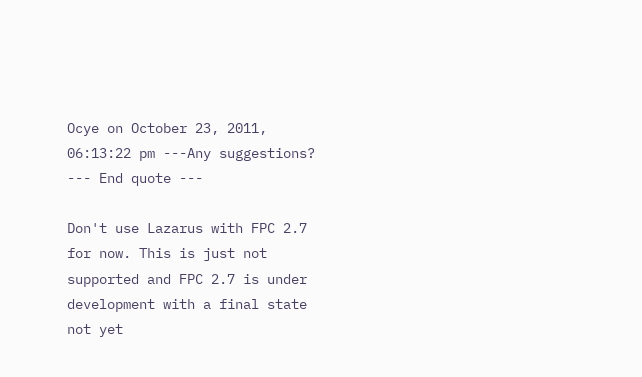Ocye on October 23, 2011, 06:13:22 pm ---Any suggestions?
--- End quote ---

Don't use Lazarus with FPC 2.7 for now. This is just not supported and FPC 2.7 is under development with a final state not yet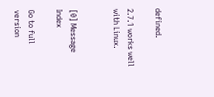defined.

2.7.1 works well with Linux.


[0] Message Index

Go to full version